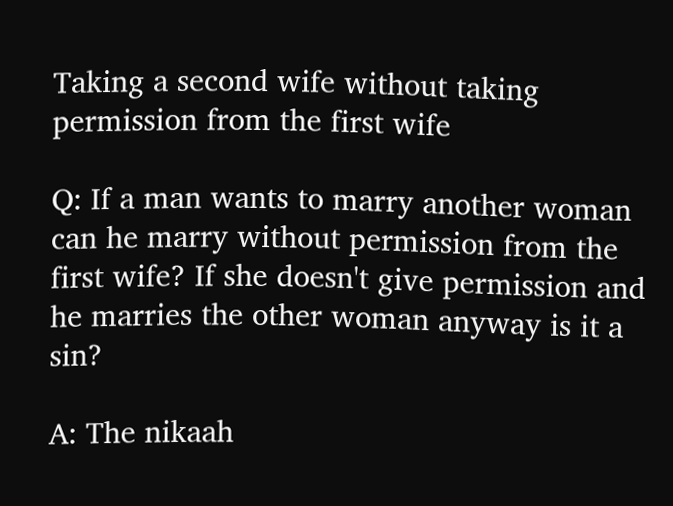Taking a second wife without taking permission from the first wife

Q: If a man wants to marry another woman can he marry without permission from the first wife? If she doesn't give permission and he marries the other woman anyway is it a sin?

A: The nikaah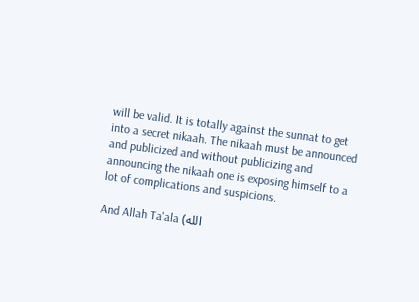will be valid. It is totally against the sunnat to get into a secret nikaah. The nikaah must be announced and publicized and without publicizing and announcing the nikaah one is exposing himself to a lot of complications and suspicions.

And Allah Ta'ala (الله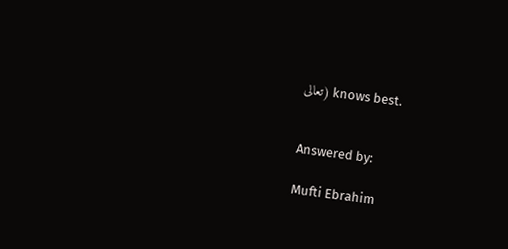تعالى) knows best.


Answered by:

Mufti Ebrahim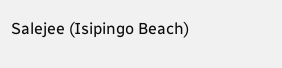Salejee (Isipingo Beach)